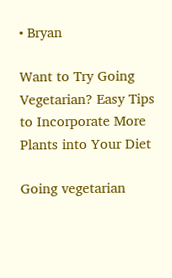• Bryan

Want to Try Going Vegetarian? Easy Tips to Incorporate More Plants into Your Diet

Going vegetarian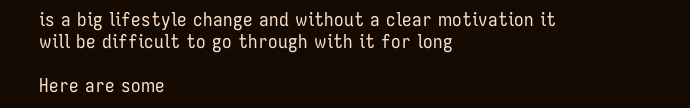is a big lifestyle change and without a clear motivation it will be difficult to go through with it for long

Here are some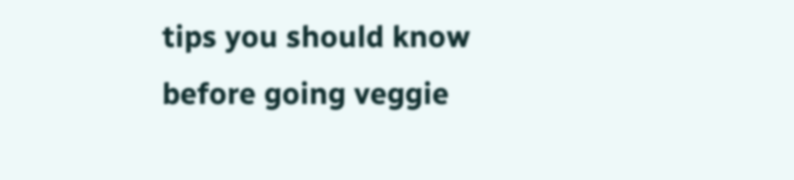tips you should know before going veggie